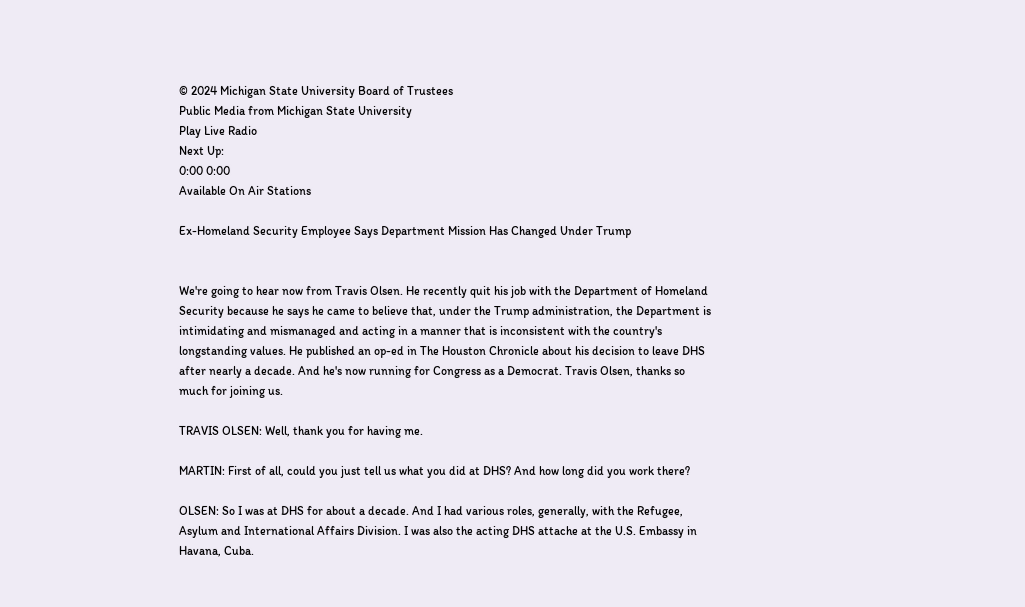© 2024 Michigan State University Board of Trustees
Public Media from Michigan State University
Play Live Radio
Next Up:
0:00 0:00
Available On Air Stations

Ex-Homeland Security Employee Says Department Mission Has Changed Under Trump


We're going to hear now from Travis Olsen. He recently quit his job with the Department of Homeland Security because he says he came to believe that, under the Trump administration, the Department is intimidating and mismanaged and acting in a manner that is inconsistent with the country's longstanding values. He published an op-ed in The Houston Chronicle about his decision to leave DHS after nearly a decade. And he's now running for Congress as a Democrat. Travis Olsen, thanks so much for joining us.

TRAVIS OLSEN: Well, thank you for having me.

MARTIN: First of all, could you just tell us what you did at DHS? And how long did you work there?

OLSEN: So I was at DHS for about a decade. And I had various roles, generally, with the Refugee, Asylum and International Affairs Division. I was also the acting DHS attache at the U.S. Embassy in Havana, Cuba.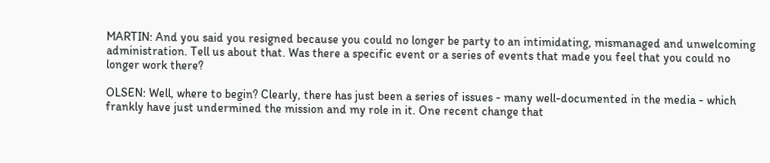MARTIN: And you said you resigned because you could no longer be party to an intimidating, mismanaged and unwelcoming administration. Tell us about that. Was there a specific event or a series of events that made you feel that you could no longer work there?

OLSEN: Well, where to begin? Clearly, there has just been a series of issues - many well-documented in the media - which frankly have just undermined the mission and my role in it. One recent change that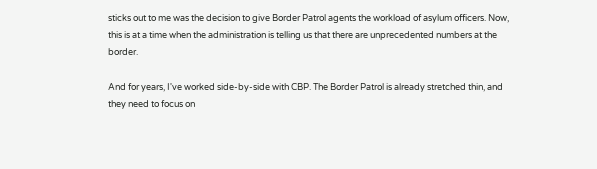sticks out to me was the decision to give Border Patrol agents the workload of asylum officers. Now, this is at a time when the administration is telling us that there are unprecedented numbers at the border.

And for years, I've worked side-by-side with CBP. The Border Patrol is already stretched thin, and they need to focus on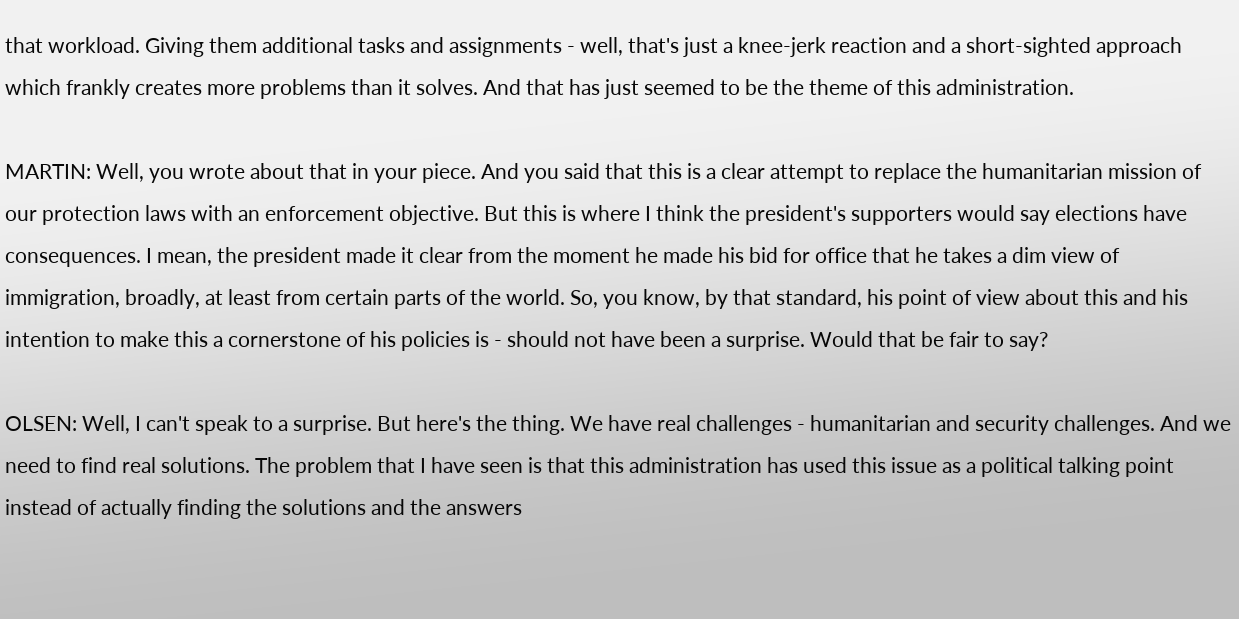that workload. Giving them additional tasks and assignments - well, that's just a knee-jerk reaction and a short-sighted approach which frankly creates more problems than it solves. And that has just seemed to be the theme of this administration.

MARTIN: Well, you wrote about that in your piece. And you said that this is a clear attempt to replace the humanitarian mission of our protection laws with an enforcement objective. But this is where I think the president's supporters would say elections have consequences. I mean, the president made it clear from the moment he made his bid for office that he takes a dim view of immigration, broadly, at least from certain parts of the world. So, you know, by that standard, his point of view about this and his intention to make this a cornerstone of his policies is - should not have been a surprise. Would that be fair to say?

OLSEN: Well, I can't speak to a surprise. But here's the thing. We have real challenges - humanitarian and security challenges. And we need to find real solutions. The problem that I have seen is that this administration has used this issue as a political talking point instead of actually finding the solutions and the answers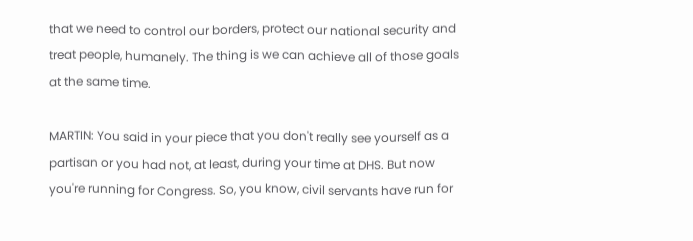that we need to control our borders, protect our national security and treat people, humanely. The thing is we can achieve all of those goals at the same time.

MARTIN: You said in your piece that you don't really see yourself as a partisan or you had not, at least, during your time at DHS. But now you're running for Congress. So, you know, civil servants have run for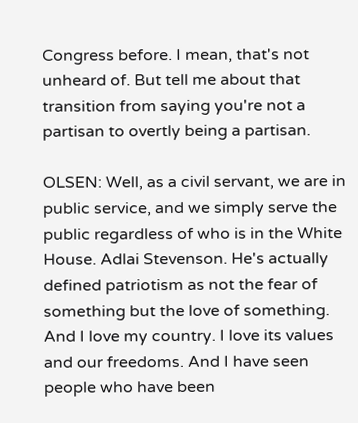Congress before. I mean, that's not unheard of. But tell me about that transition from saying you're not a partisan to overtly being a partisan.

OLSEN: Well, as a civil servant, we are in public service, and we simply serve the public regardless of who is in the White House. Adlai Stevenson. He's actually defined patriotism as not the fear of something but the love of something. And I love my country. I love its values and our freedoms. And I have seen people who have been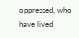oppressed, who have lived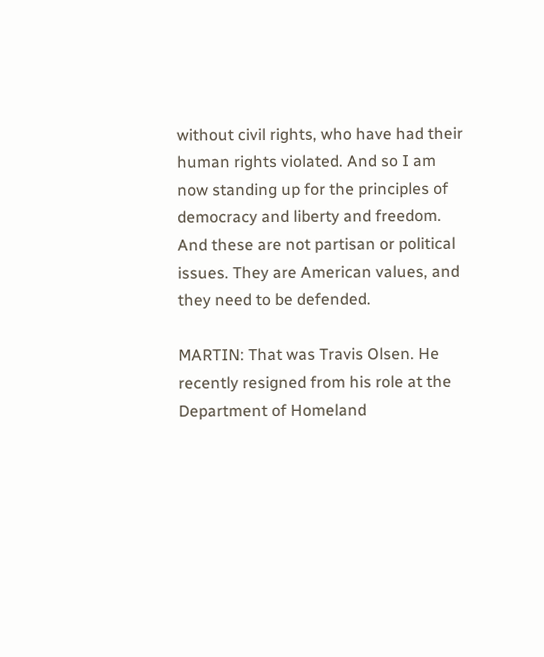without civil rights, who have had their human rights violated. And so I am now standing up for the principles of democracy and liberty and freedom. And these are not partisan or political issues. They are American values, and they need to be defended.

MARTIN: That was Travis Olsen. He recently resigned from his role at the Department of Homeland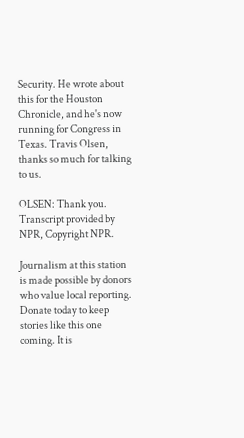Security. He wrote about this for the Houston Chronicle, and he's now running for Congress in Texas. Travis Olsen, thanks so much for talking to us.

OLSEN: Thank you. Transcript provided by NPR, Copyright NPR.

Journalism at this station is made possible by donors who value local reporting. Donate today to keep stories like this one coming. It is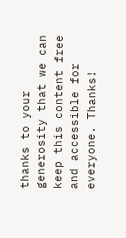thanks to your generosity that we can keep this content free and accessible for everyone. Thanks!